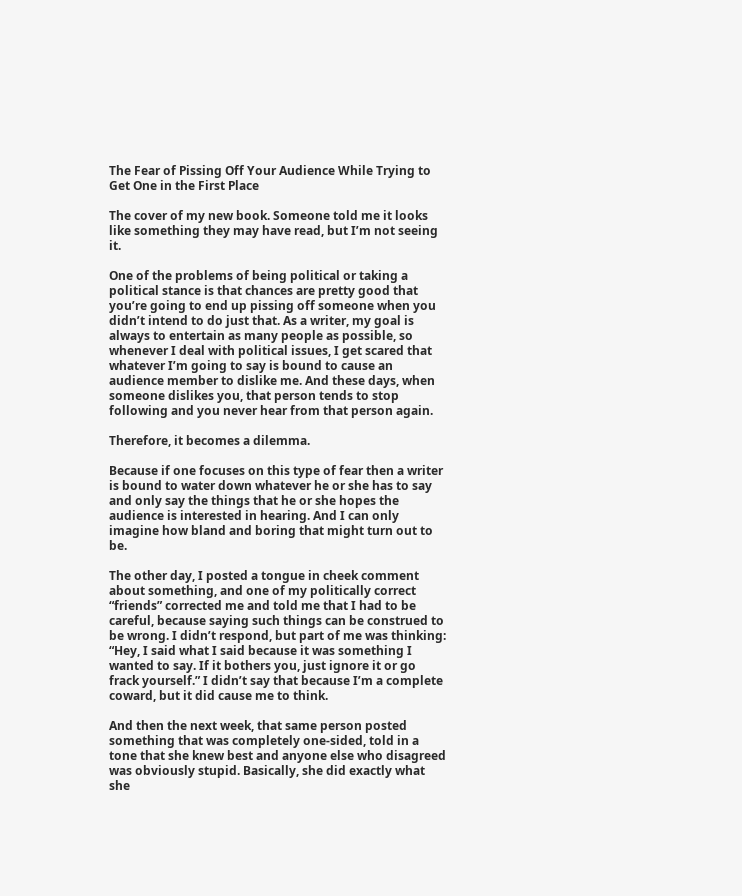The Fear of Pissing Off Your Audience While Trying to Get One in the First Place

The cover of my new book. Someone told me it looks like something they may have read, but I’m not seeing it.

One of the problems of being political or taking a political stance is that chances are pretty good that you’re going to end up pissing off someone when you didn’t intend to do just that. As a writer, my goal is always to entertain as many people as possible, so whenever I deal with political issues, I get scared that whatever I’m going to say is bound to cause an audience member to dislike me. And these days, when someone dislikes you, that person tends to stop following and you never hear from that person again.

Therefore, it becomes a dilemma.

Because if one focuses on this type of fear then a writer is bound to water down whatever he or she has to say and only say the things that he or she hopes the audience is interested in hearing. And I can only imagine how bland and boring that might turn out to be.

The other day, I posted a tongue in cheek comment about something, and one of my politically correct “friends” corrected me and told me that I had to be careful, because saying such things can be construed to be wrong. I didn’t respond, but part of me was thinking: “Hey, I said what I said because it was something I wanted to say. If it bothers you, just ignore it or go frack yourself.” I didn’t say that because I’m a complete coward, but it did cause me to think.

And then the next week, that same person posted something that was completely one-sided, told in a tone that she knew best and anyone else who disagreed was obviously stupid. Basically, she did exactly what she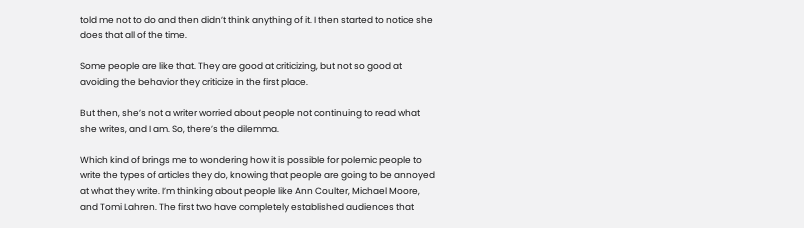told me not to do and then didn’t think anything of it. I then started to notice she does that all of the time.

Some people are like that. They are good at criticizing, but not so good at avoiding the behavior they criticize in the first place.

But then, she’s not a writer worried about people not continuing to read what she writes, and I am. So, there’s the dilemma.

Which kind of brings me to wondering how it is possible for polemic people to write the types of articles they do, knowing that people are going to be annoyed at what they write. I’m thinking about people like Ann Coulter, Michael Moore, and Tomi Lahren. The first two have completely established audiences that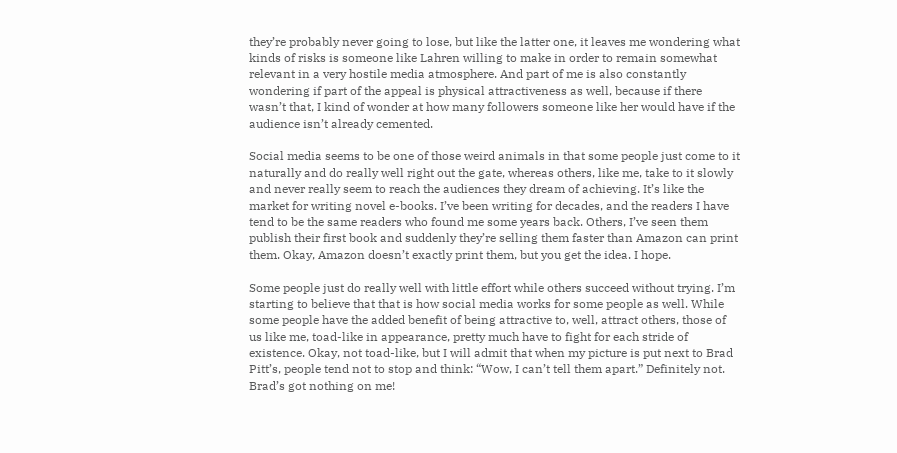they’re probably never going to lose, but like the latter one, it leaves me wondering what kinds of risks is someone like Lahren willing to make in order to remain somewhat relevant in a very hostile media atmosphere. And part of me is also constantly wondering if part of the appeal is physical attractiveness as well, because if there wasn’t that, I kind of wonder at how many followers someone like her would have if the audience isn’t already cemented.

Social media seems to be one of those weird animals in that some people just come to it naturally and do really well right out the gate, whereas others, like me, take to it slowly and never really seem to reach the audiences they dream of achieving. It’s like the market for writing novel e-books. I’ve been writing for decades, and the readers I have tend to be the same readers who found me some years back. Others, I’ve seen them publish their first book and suddenly they’re selling them faster than Amazon can print them. Okay, Amazon doesn’t exactly print them, but you get the idea. I hope.

Some people just do really well with little effort while others succeed without trying. I’m starting to believe that that is how social media works for some people as well. While some people have the added benefit of being attractive to, well, attract others, those of us like me, toad-like in appearance, pretty much have to fight for each stride of existence. Okay, not toad-like, but I will admit that when my picture is put next to Brad Pitt’s, people tend not to stop and think: “Wow, I can’t tell them apart.” Definitely not. Brad’s got nothing on me!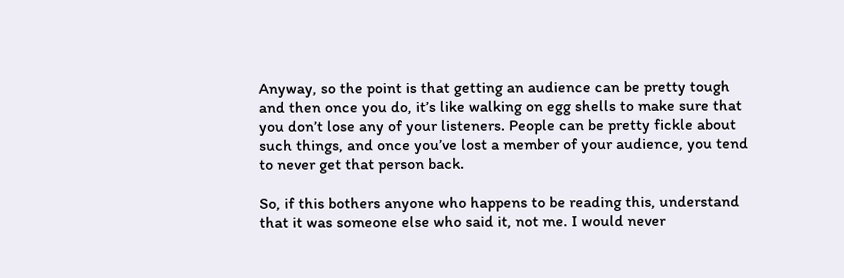Anyway, so the point is that getting an audience can be pretty tough and then once you do, it’s like walking on egg shells to make sure that you don’t lose any of your listeners. People can be pretty fickle about such things, and once you’ve lost a member of your audience, you tend to never get that person back.

So, if this bothers anyone who happens to be reading this, understand that it was someone else who said it, not me. I would never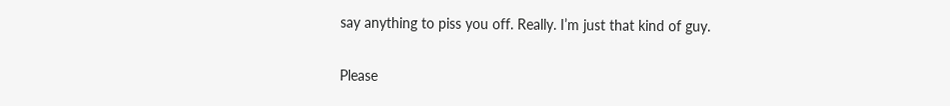say anything to piss you off. Really. I’m just that kind of guy.

Please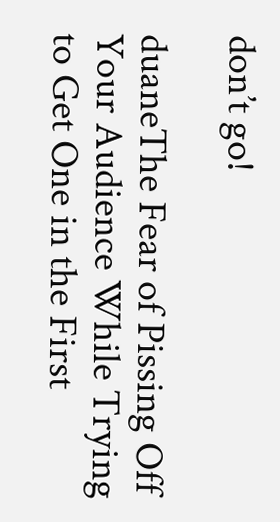don’t go!

duaneThe Fear of Pissing Off Your Audience While Trying to Get One in the First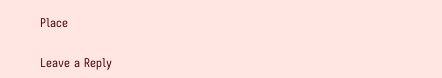Place

Leave a Reply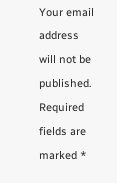Your email address will not be published. Required fields are marked *